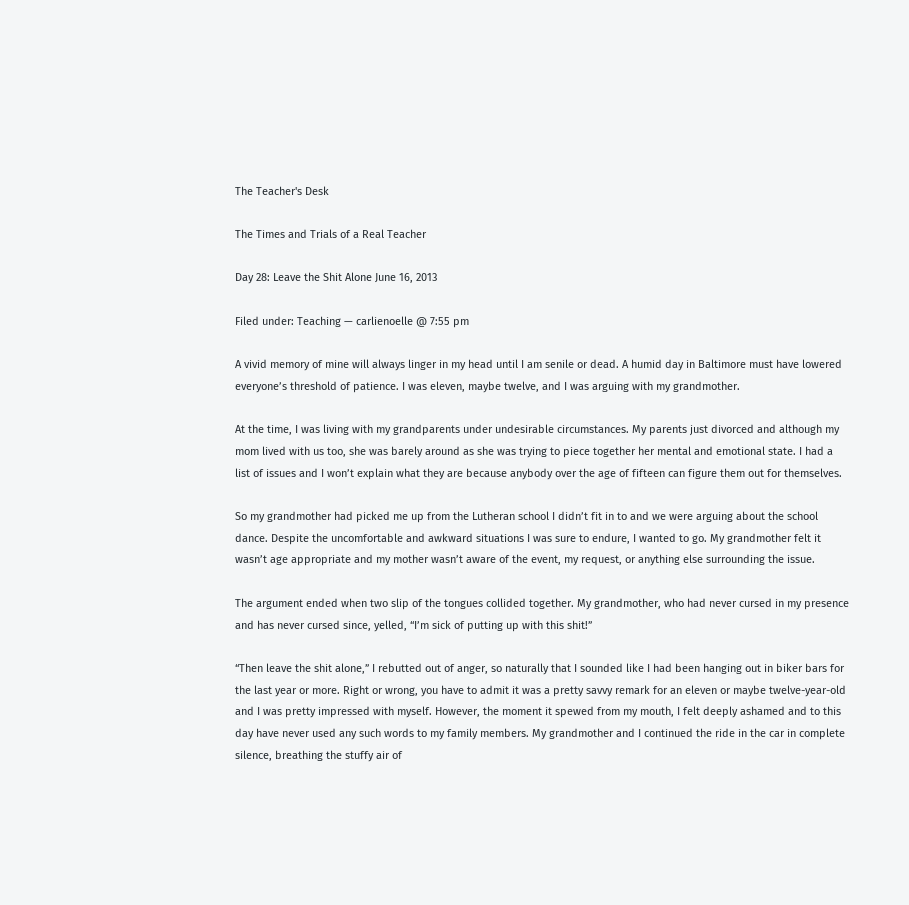The Teacher's Desk

The Times and Trials of a Real Teacher

Day 28: Leave the Shit Alone June 16, 2013

Filed under: Teaching — carlienoelle @ 7:55 pm

A vivid memory of mine will always linger in my head until I am senile or dead. A humid day in Baltimore must have lowered everyone’s threshold of patience. I was eleven, maybe twelve, and I was arguing with my grandmother.

At the time, I was living with my grandparents under undesirable circumstances. My parents just divorced and although my mom lived with us too, she was barely around as she was trying to piece together her mental and emotional state. I had a list of issues and I won’t explain what they are because anybody over the age of fifteen can figure them out for themselves.

So my grandmother had picked me up from the Lutheran school I didn’t fit in to and we were arguing about the school dance. Despite the uncomfortable and awkward situations I was sure to endure, I wanted to go. My grandmother felt it wasn’t age appropriate and my mother wasn’t aware of the event, my request, or anything else surrounding the issue.

The argument ended when two slip of the tongues collided together. My grandmother, who had never cursed in my presence and has never cursed since, yelled, “I’m sick of putting up with this shit!”

“Then leave the shit alone,” I rebutted out of anger, so naturally that I sounded like I had been hanging out in biker bars for the last year or more. Right or wrong, you have to admit it was a pretty savvy remark for an eleven or maybe twelve-year-old and I was pretty impressed with myself. However, the moment it spewed from my mouth, I felt deeply ashamed and to this day have never used any such words to my family members. My grandmother and I continued the ride in the car in complete silence, breathing the stuffy air of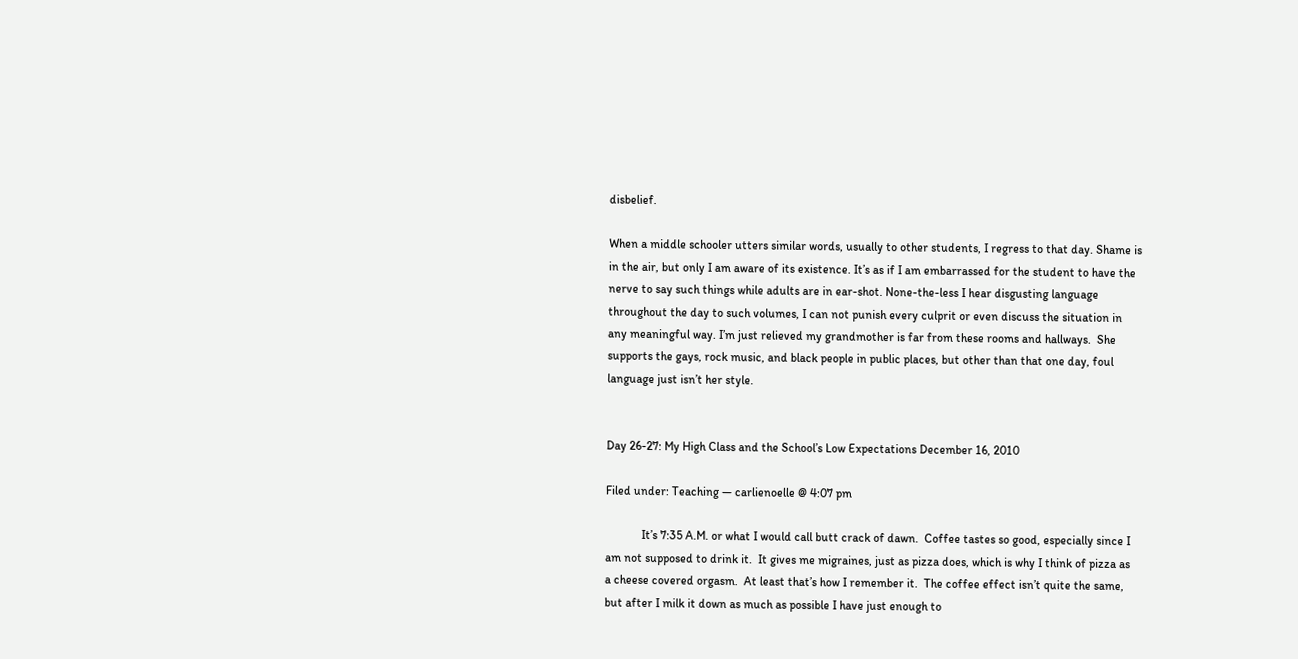disbelief.

When a middle schooler utters similar words, usually to other students, I regress to that day. Shame is in the air, but only I am aware of its existence. It’s as if I am embarrassed for the student to have the nerve to say such things while adults are in ear-shot. None-the-less I hear disgusting language throughout the day to such volumes, I can not punish every culprit or even discuss the situation in any meaningful way. I’m just relieved my grandmother is far from these rooms and hallways.  She supports the gays, rock music, and black people in public places, but other than that one day, foul language just isn’t her style.


Day 26-27: My High Class and the School’s Low Expectations December 16, 2010

Filed under: Teaching — carlienoelle @ 4:07 pm

            It’s 7:35 A.M. or what I would call butt crack of dawn.  Coffee tastes so good, especially since I am not supposed to drink it.  It gives me migraines, just as pizza does, which is why I think of pizza as a cheese covered orgasm.  At least that’s how I remember it.  The coffee effect isn’t quite the same, but after I milk it down as much as possible I have just enough to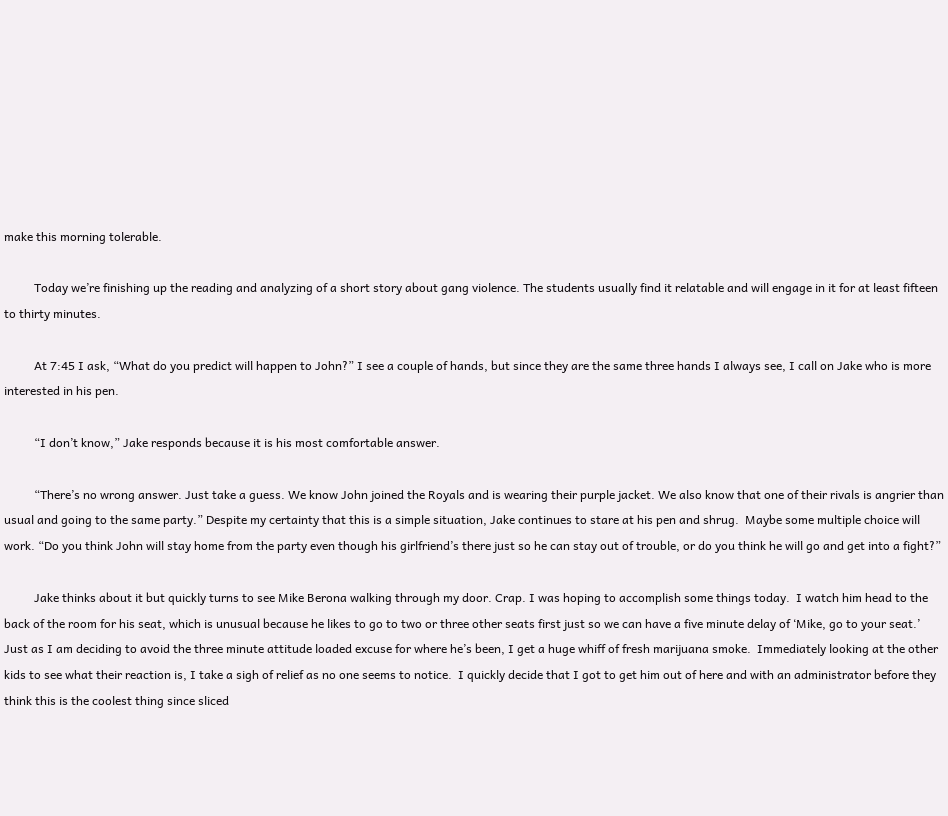make this morning tolerable.

          Today we’re finishing up the reading and analyzing of a short story about gang violence. The students usually find it relatable and will engage in it for at least fifteen to thirty minutes.

          At 7:45 I ask, “What do you predict will happen to John?” I see a couple of hands, but since they are the same three hands I always see, I call on Jake who is more interested in his pen.

          “I don’t know,” Jake responds because it is his most comfortable answer.

          “There’s no wrong answer. Just take a guess. We know John joined the Royals and is wearing their purple jacket. We also know that one of their rivals is angrier than usual and going to the same party.” Despite my certainty that this is a simple situation, Jake continues to stare at his pen and shrug.  Maybe some multiple choice will work. “Do you think John will stay home from the party even though his girlfriend’s there just so he can stay out of trouble, or do you think he will go and get into a fight?”

          Jake thinks about it but quickly turns to see Mike Berona walking through my door. Crap. I was hoping to accomplish some things today.  I watch him head to the back of the room for his seat, which is unusual because he likes to go to two or three other seats first just so we can have a five minute delay of ‘Mike, go to your seat.’  Just as I am deciding to avoid the three minute attitude loaded excuse for where he’s been, I get a huge whiff of fresh marijuana smoke.  Immediately looking at the other kids to see what their reaction is, I take a sigh of relief as no one seems to notice.  I quickly decide that I got to get him out of here and with an administrator before they think this is the coolest thing since sliced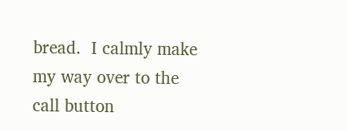bread.  I calmly make my way over to the call button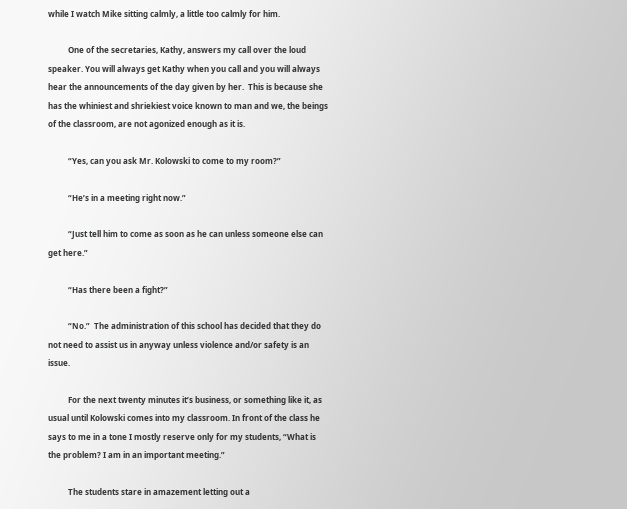while I watch Mike sitting calmly, a little too calmly for him.

          One of the secretaries, Kathy, answers my call over the loud speaker. You will always get Kathy when you call and you will always hear the announcements of the day given by her.  This is because she has the whiniest and shriekiest voice known to man and we, the beings of the classroom, are not agonized enough as it is.

          “Yes, can you ask Mr. Kolowski to come to my room?”

          “He’s in a meeting right now.”

          “Just tell him to come as soon as he can unless someone else can get here.”

          “Has there been a fight?”

          “No.”  The administration of this school has decided that they do not need to assist us in anyway unless violence and/or safety is an issue.

          For the next twenty minutes it’s business, or something like it, as usual until Kolowski comes into my classroom. In front of the class he says to me in a tone I mostly reserve only for my students, “What is the problem? I am in an important meeting.”

          The students stare in amazement letting out a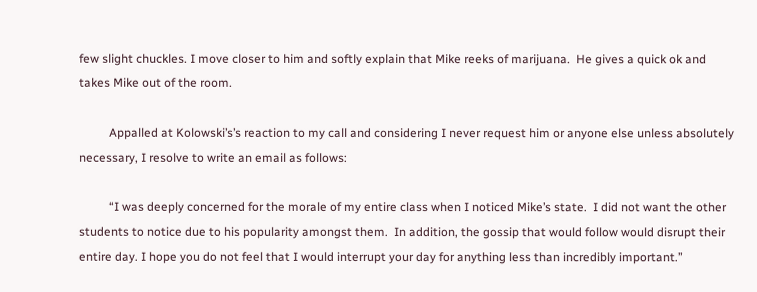few slight chuckles. I move closer to him and softly explain that Mike reeks of marijuana.  He gives a quick ok and takes Mike out of the room.

          Appalled at Kolowski’s’s reaction to my call and considering I never request him or anyone else unless absolutely necessary, I resolve to write an email as follows:

          “I was deeply concerned for the morale of my entire class when I noticed Mike’s state.  I did not want the other students to notice due to his popularity amongst them.  In addition, the gossip that would follow would disrupt their entire day. I hope you do not feel that I would interrupt your day for anything less than incredibly important.”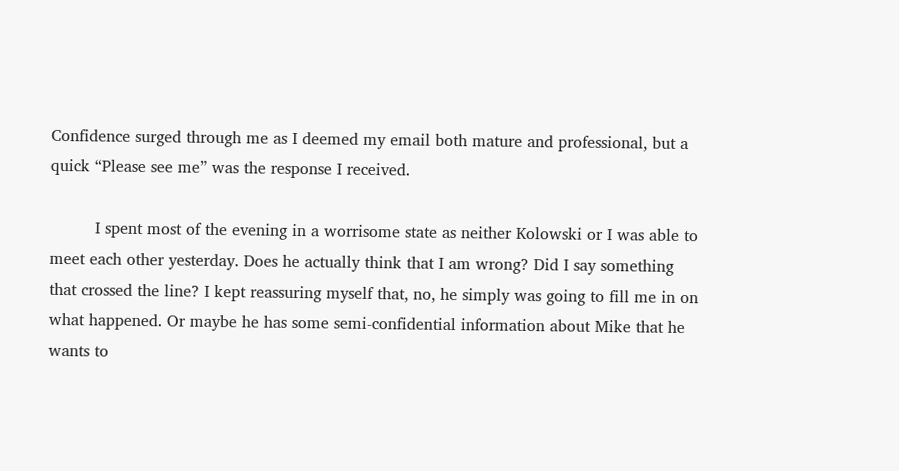Confidence surged through me as I deemed my email both mature and professional, but a quick “Please see me” was the response I received.

         I spent most of the evening in a worrisome state as neither Kolowski or I was able to meet each other yesterday. Does he actually think that I am wrong? Did I say something that crossed the line? I kept reassuring myself that, no, he simply was going to fill me in on what happened. Or maybe he has some semi-confidential information about Mike that he wants to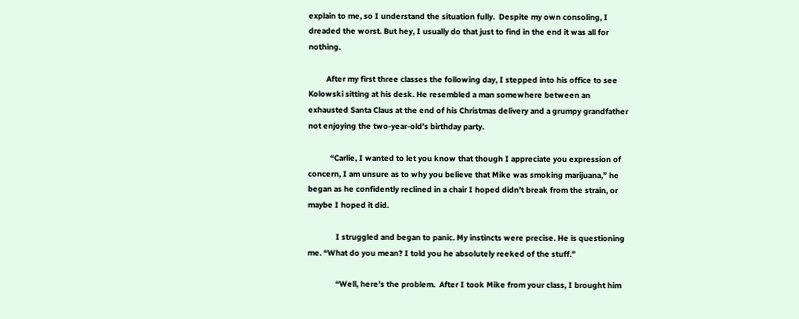explain to me, so I understand the situation fully.  Despite my own consoling, I dreaded the worst. But hey, I usually do that just to find in the end it was all for nothing.

         After my first three classes the following day, I stepped into his office to see Kolowski sitting at his desk. He resembled a man somewhere between an exhausted Santa Claus at the end of his Christmas delivery and a grumpy grandfather not enjoying the two-year-old’s birthday party.

           “Carlie, I wanted to let you know that though I appreciate you expression of concern, I am unsure as to why you believe that Mike was smoking marijuana,” he began as he confidently reclined in a chair I hoped didn’t break from the strain, or maybe I hoped it did.

              I struggled and began to panic. My instincts were precise. He is questioning me. “What do you mean? I told you he absolutely reeked of the stuff.”

              “Well, here’s the problem.  After I took Mike from your class, I brought him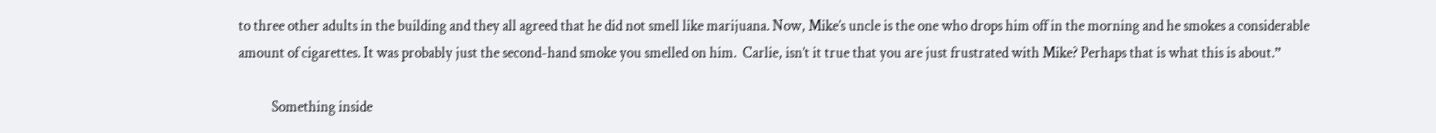to three other adults in the building and they all agreed that he did not smell like marijuana. Now, Mike’s uncle is the one who drops him off in the morning and he smokes a considerable amount of cigarettes. It was probably just the second-hand smoke you smelled on him.  Carlie, isn’t it true that you are just frustrated with Mike? Perhaps that is what this is about.”

           Something inside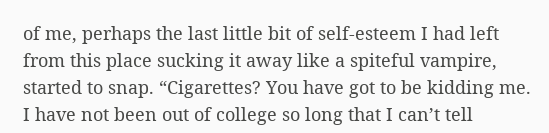of me, perhaps the last little bit of self-esteem I had left from this place sucking it away like a spiteful vampire, started to snap. “Cigarettes? You have got to be kidding me. I have not been out of college so long that I can’t tell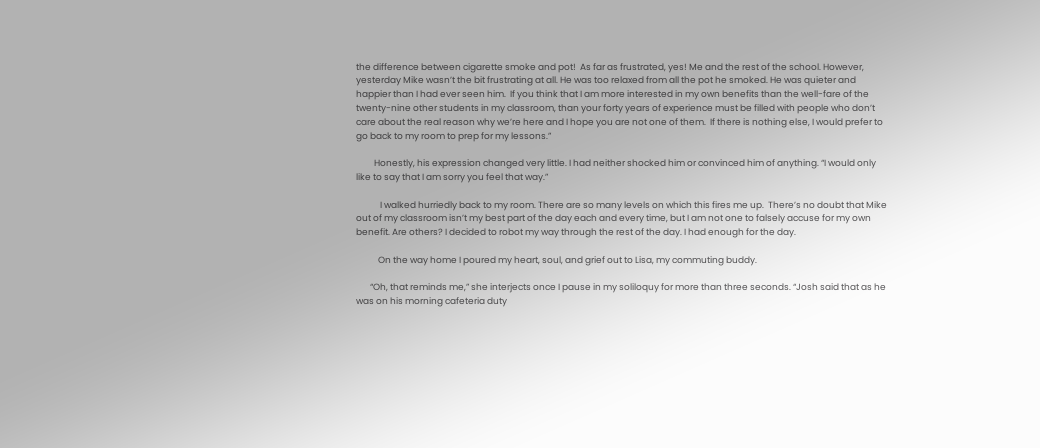the difference between cigarette smoke and pot!  As far as frustrated, yes! Me and the rest of the school. However, yesterday Mike wasn’t the bit frustrating at all. He was too relaxed from all the pot he smoked. He was quieter and happier than I had ever seen him.  If you think that I am more interested in my own benefits than the well-fare of the twenty-nine other students in my classroom, than your forty years of experience must be filled with people who don’t care about the real reason why we’re here and I hope you are not one of them.  If there is nothing else, I would prefer to go back to my room to prep for my lessons.”

         Honestly, his expression changed very little. I had neither shocked him or convinced him of anything. “I would only like to say that I am sorry you feel that way.”

            I walked hurriedly back to my room. There are so many levels on which this fires me up.  There’s no doubt that Mike out of my classroom isn’t my best part of the day each and every time, but I am not one to falsely accuse for my own benefit. Are others? I decided to robot my way through the rest of the day. I had enough for the day.

           On the way home I poured my heart, soul, and grief out to Lisa, my commuting buddy.

       “Oh, that reminds me,” she interjects once I pause in my soliloquy for more than three seconds. “Josh said that as he was on his morning cafeteria duty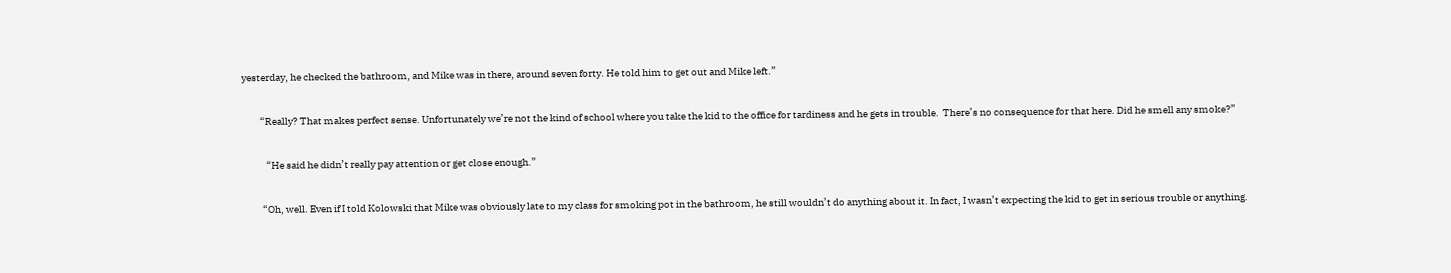yesterday, he checked the bathroom, and Mike was in there, around seven forty. He told him to get out and Mike left.”

         “Really? That makes perfect sense. Unfortunately we’re not the kind of school where you take the kid to the office for tardiness and he gets in trouble.  There’s no consequence for that here. Did he smell any smoke?”

            “He said he didn’t really pay attention or get close enough.”

          “Oh, well. Even if I told Kolowski that Mike was obviously late to my class for smoking pot in the bathroom, he still wouldn’t do anything about it. In fact, I wasn’t expecting the kid to get in serious trouble or anything.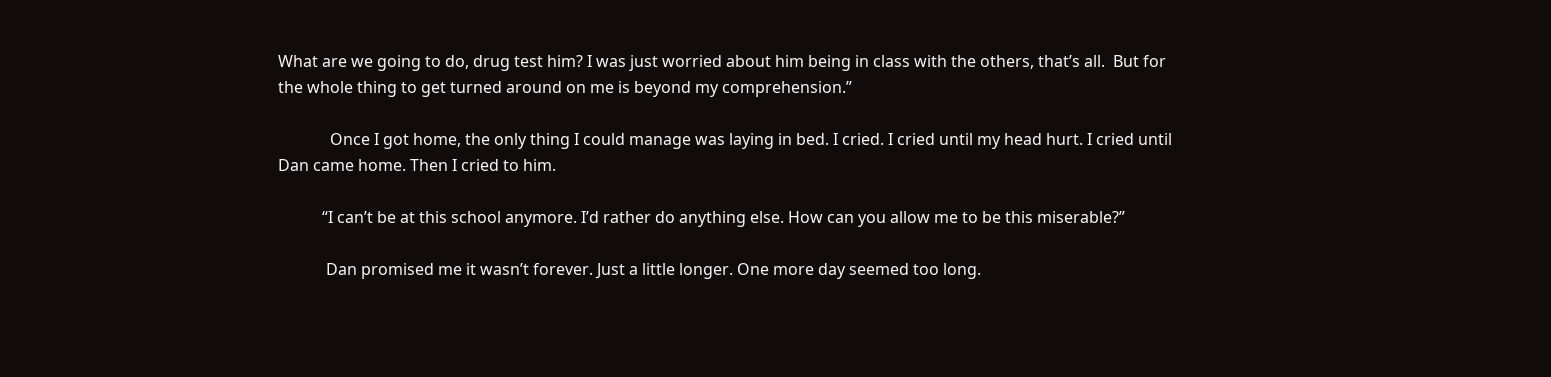What are we going to do, drug test him? I was just worried about him being in class with the others, that’s all.  But for the whole thing to get turned around on me is beyond my comprehension.”

             Once I got home, the only thing I could manage was laying in bed. I cried. I cried until my head hurt. I cried until Dan came home. Then I cried to him.

           “I can’t be at this school anymore. I’d rather do anything else. How can you allow me to be this miserable?”

            Dan promised me it wasn’t forever. Just a little longer. One more day seemed too long.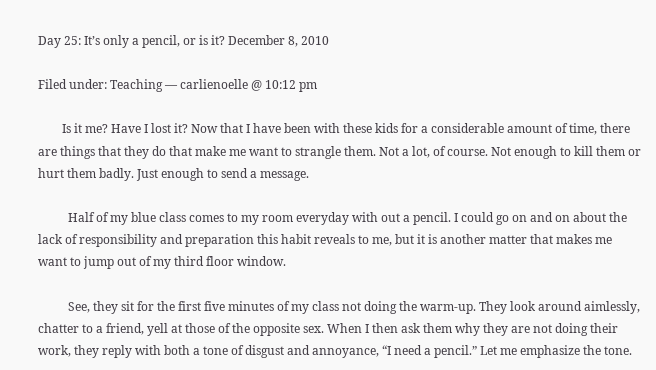Day 25: It’s only a pencil, or is it? December 8, 2010

Filed under: Teaching — carlienoelle @ 10:12 pm

        Is it me? Have I lost it? Now that I have been with these kids for a considerable amount of time, there are things that they do that make me want to strangle them. Not a lot, of course. Not enough to kill them or hurt them badly. Just enough to send a message.

          Half of my blue class comes to my room everyday with out a pencil. I could go on and on about the lack of responsibility and preparation this habit reveals to me, but it is another matter that makes me want to jump out of my third floor window.

          See, they sit for the first five minutes of my class not doing the warm-up. They look around aimlessly, chatter to a friend, yell at those of the opposite sex. When I then ask them why they are not doing their work, they reply with both a tone of disgust and annoyance, “I need a pencil.” Let me emphasize the tone.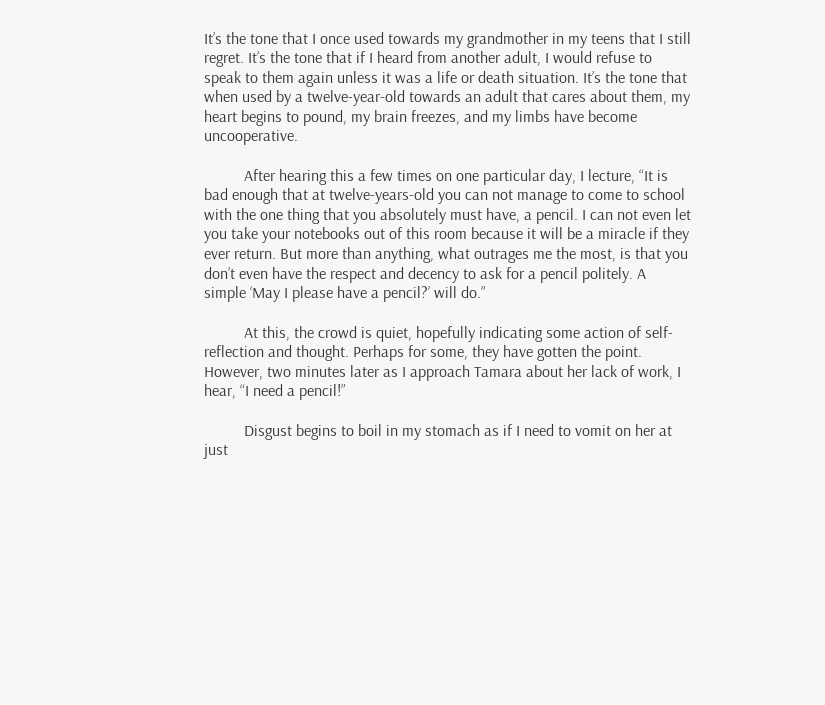It’s the tone that I once used towards my grandmother in my teens that I still regret. It’s the tone that if I heard from another adult, I would refuse to speak to them again unless it was a life or death situation. It’s the tone that when used by a twelve-year-old towards an adult that cares about them, my heart begins to pound, my brain freezes, and my limbs have become uncooperative.

          After hearing this a few times on one particular day, I lecture, “It is bad enough that at twelve-years-old you can not manage to come to school with the one thing that you absolutely must have, a pencil. I can not even let you take your notebooks out of this room because it will be a miracle if they ever return. But more than anything, what outrages me the most, is that you don’t even have the respect and decency to ask for a pencil politely. A simple ‘May I please have a pencil?’ will do.”

          At this, the crowd is quiet, hopefully indicating some action of self-reflection and thought. Perhaps for some, they have gotten the point. However, two minutes later as I approach Tamara about her lack of work, I hear, “I need a pencil!”

          Disgust begins to boil in my stomach as if I need to vomit on her at just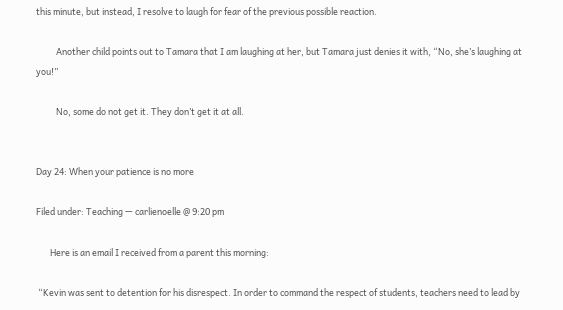this minute, but instead, I resolve to laugh for fear of the previous possible reaction.

          Another child points out to Tamara that I am laughing at her, but Tamara just denies it with, “No, she’s laughing at you!”

          No, some do not get it. They don’t get it at all.


Day 24: When your patience is no more

Filed under: Teaching — carlienoelle @ 9:20 pm

       Here is an email I received from a parent this morning:

 “Kevin was sent to detention for his disrespect. In order to command the respect of students, teachers need to lead by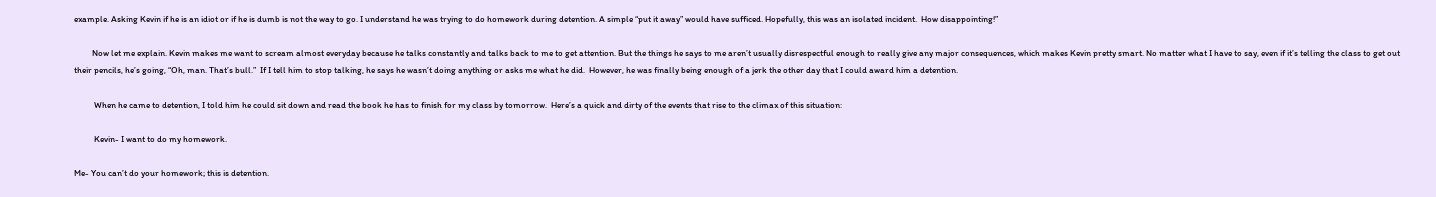example. Asking Kevin if he is an idiot or if he is dumb is not the way to go. I understand he was trying to do homework during detention. A simple “put it away” would have sufficed. Hopefully, this was an isolated incident.  How disappointing!”

         Now let me explain. Kevin makes me want to scream almost everyday because he talks constantly and talks back to me to get attention. But the things he says to me aren’t usually disrespectful enough to really give any major consequences, which makes Kevin pretty smart. No matter what I have to say, even if it’s telling the class to get out their pencils, he’s going, “Oh, man. That’s bull.”  If I tell him to stop talking, he says he wasn’t doing anything or asks me what he did.  However, he was finally being enough of a jerk the other day that I could award him a detention.

          When he came to detention, I told him he could sit down and read the book he has to finish for my class by tomorrow.  Here’s a quick and dirty of the events that rise to the climax of this situation:

          Kevin- I want to do my homework.

Me- You can’t do your homework; this is detention.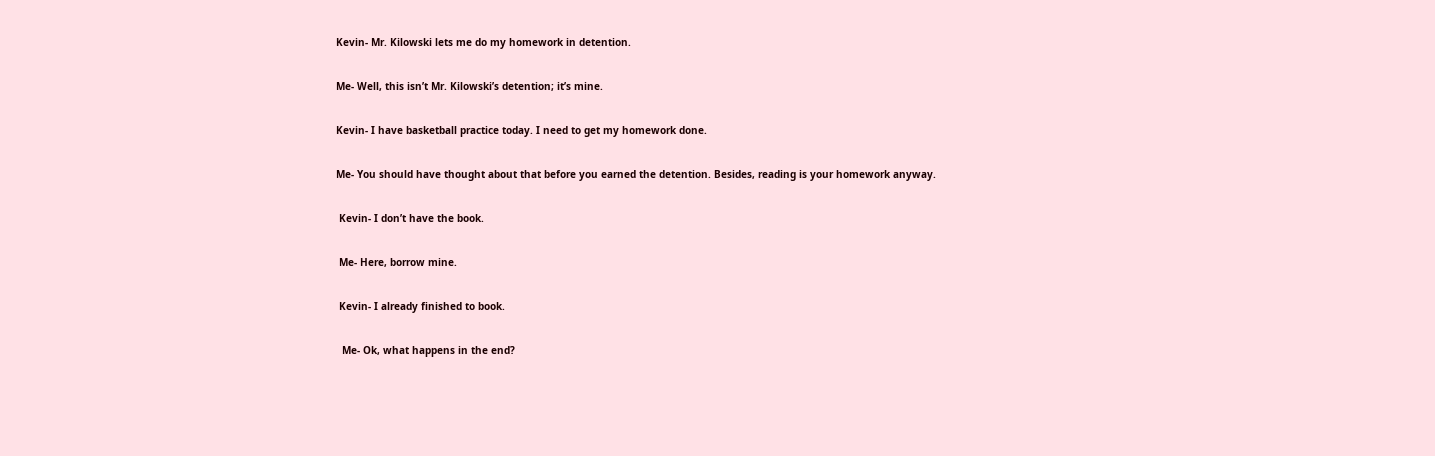Kevin- Mr. Kilowski lets me do my homework in detention.

Me- Well, this isn’t Mr. Kilowski’s detention; it’s mine.

Kevin- I have basketball practice today. I need to get my homework done.

Me- You should have thought about that before you earned the detention. Besides, reading is your homework anyway.

 Kevin- I don’t have the book.

 Me- Here, borrow mine.

 Kevin- I already finished to book.

  Me- Ok, what happens in the end?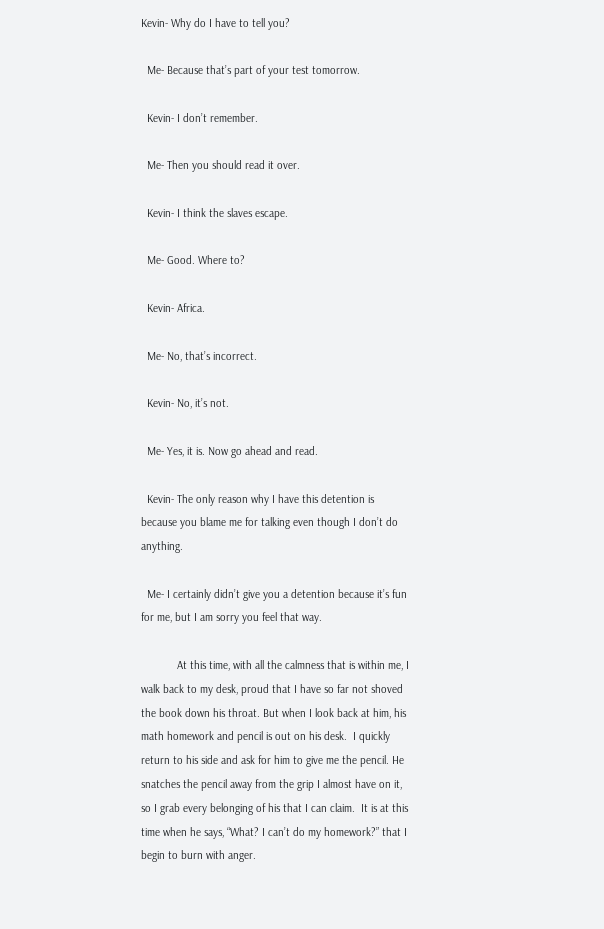Kevin- Why do I have to tell you?

  Me- Because that’s part of your test tomorrow.

  Kevin- I don’t remember.

  Me- Then you should read it over.

  Kevin- I think the slaves escape.

  Me- Good. Where to?

  Kevin- Africa.

  Me- No, that’s incorrect.

  Kevin- No, it’s not.

  Me- Yes, it is. Now go ahead and read.

  Kevin- The only reason why I have this detention is because you blame me for talking even though I don’t do anything.

  Me- I certainly didn’t give you a detention because it’s fun for me, but I am sorry you feel that way.

            At this time, with all the calmness that is within me, I walk back to my desk, proud that I have so far not shoved the book down his throat. But when I look back at him, his math homework and pencil is out on his desk.  I quickly return to his side and ask for him to give me the pencil. He snatches the pencil away from the grip I almost have on it, so I grab every belonging of his that I can claim.  It is at this time when he says, “What? I can’t do my homework?” that I begin to burn with anger.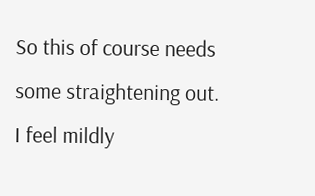So this of course needs some straightening out. I feel mildly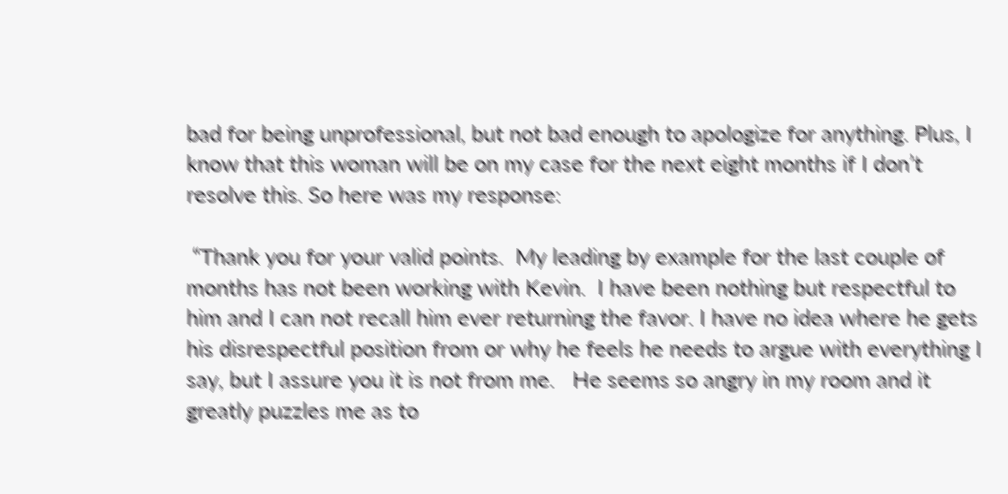bad for being unprofessional, but not bad enough to apologize for anything. Plus, I know that this woman will be on my case for the next eight months if I don’t resolve this. So here was my response:

 “Thank you for your valid points.  My leading by example for the last couple of months has not been working with Kevin.  I have been nothing but respectful to him and I can not recall him ever returning the favor. I have no idea where he gets his disrespectful position from or why he feels he needs to argue with everything I say, but I assure you it is not from me.   He seems so angry in my room and it greatly puzzles me as to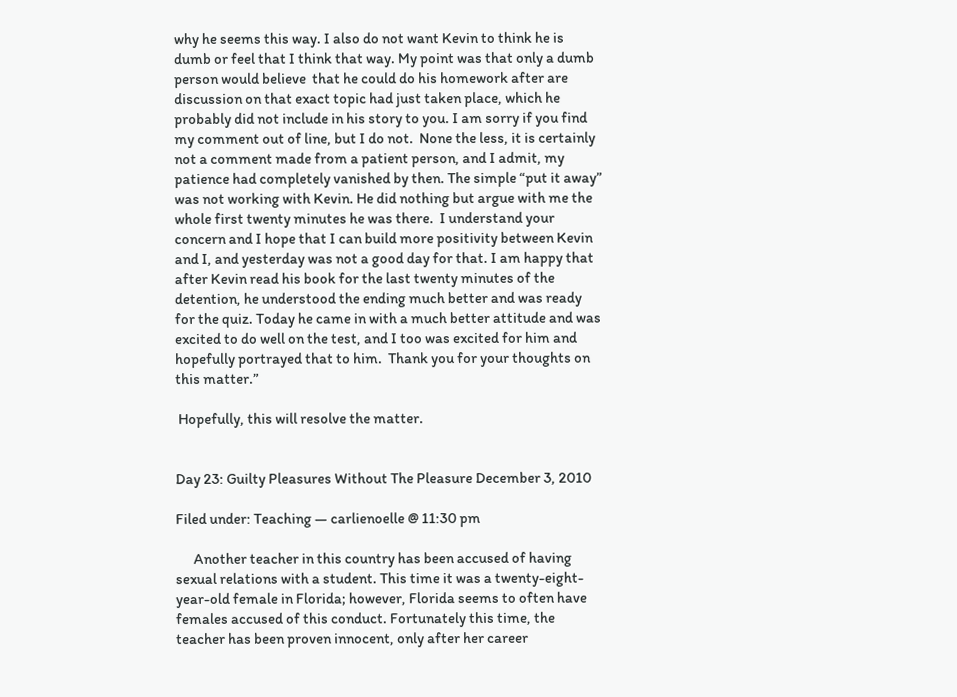why he seems this way. I also do not want Kevin to think he is dumb or feel that I think that way. My point was that only a dumb person would believe  that he could do his homework after are discussion on that exact topic had just taken place, which he probably did not include in his story to you. I am sorry if you find my comment out of line, but I do not.  None the less, it is certainly not a comment made from a patient person, and I admit, my patience had completely vanished by then. The simple “put it away” was not working with Kevin. He did nothing but argue with me the whole first twenty minutes he was there.  I understand your concern and I hope that I can build more positivity between Kevin and I, and yesterday was not a good day for that. I am happy that after Kevin read his book for the last twenty minutes of the detention, he understood the ending much better and was ready for the quiz. Today he came in with a much better attitude and was excited to do well on the test, and I too was excited for him and hopefully portrayed that to him.  Thank you for your thoughts on this matter.”

 Hopefully, this will resolve the matter.


Day 23: Guilty Pleasures Without The Pleasure December 3, 2010

Filed under: Teaching — carlienoelle @ 11:30 pm

      Another teacher in this country has been accused of having sexual relations with a student. This time it was a twenty-eight-year-old female in Florida; however, Florida seems to often have females accused of this conduct. Fortunately this time, the teacher has been proven innocent, only after her career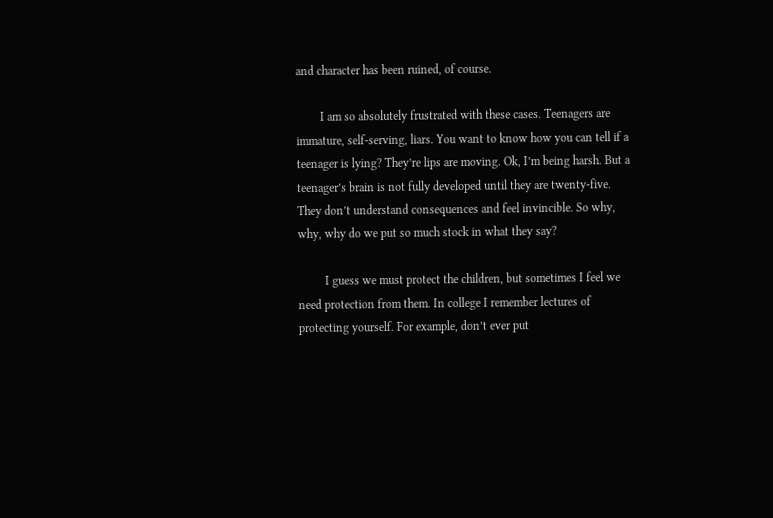and character has been ruined, of course.

        I am so absolutely frustrated with these cases. Teenagers are immature, self-serving, liars. You want to know how you can tell if a teenager is lying? They’re lips are moving. Ok, I’m being harsh. But a teenager’s brain is not fully developed until they are twenty-five. They don’t understand consequences and feel invincible. So why, why, why do we put so much stock in what they say?

         I guess we must protect the children, but sometimes I feel we need protection from them. In college I remember lectures of protecting yourself. For example, don’t ever put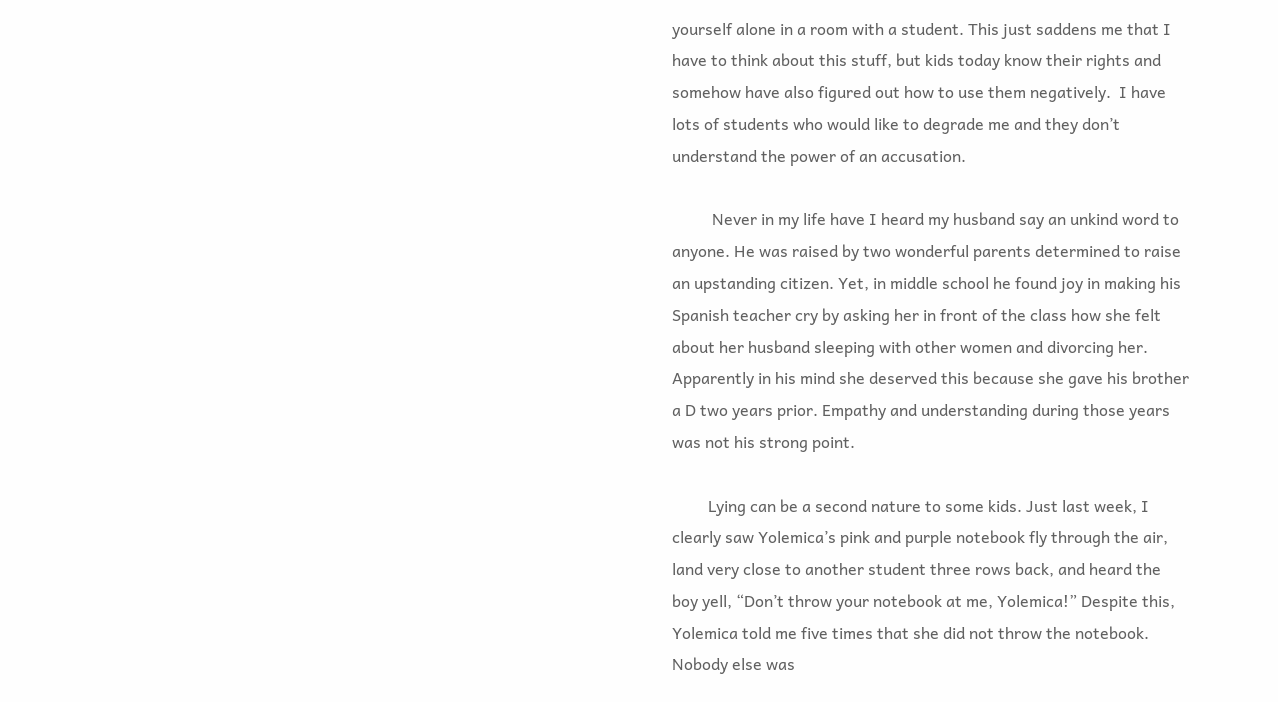yourself alone in a room with a student. This just saddens me that I have to think about this stuff, but kids today know their rights and somehow have also figured out how to use them negatively.  I have lots of students who would like to degrade me and they don’t understand the power of an accusation.

          Never in my life have I heard my husband say an unkind word to anyone. He was raised by two wonderful parents determined to raise an upstanding citizen. Yet, in middle school he found joy in making his Spanish teacher cry by asking her in front of the class how she felt about her husband sleeping with other women and divorcing her. Apparently in his mind she deserved this because she gave his brother a D two years prior. Empathy and understanding during those years was not his strong point.

         Lying can be a second nature to some kids. Just last week, I clearly saw Yolemica’s pink and purple notebook fly through the air, land very close to another student three rows back, and heard the boy yell, “Don’t throw your notebook at me, Yolemica!” Despite this, Yolemica told me five times that she did not throw the notebook. Nobody else was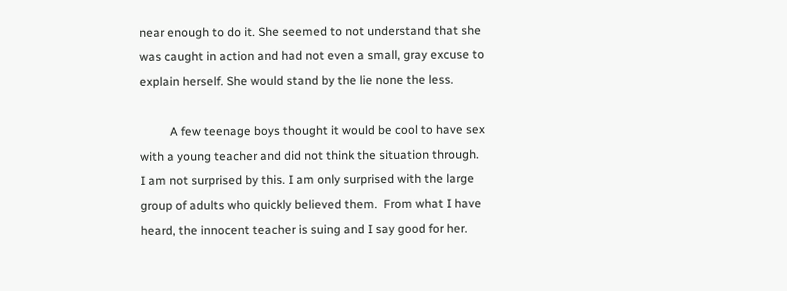near enough to do it. She seemed to not understand that she was caught in action and had not even a small, gray excuse to explain herself. She would stand by the lie none the less.

          A few teenage boys thought it would be cool to have sex with a young teacher and did not think the situation through. I am not surprised by this. I am only surprised with the large group of adults who quickly believed them.  From what I have heard, the innocent teacher is suing and I say good for her.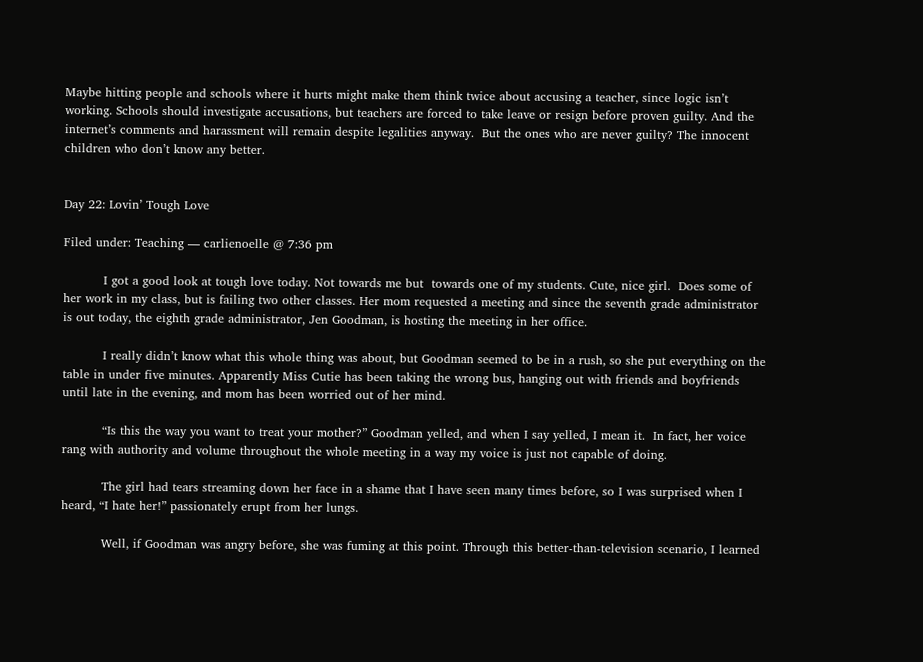Maybe hitting people and schools where it hurts might make them think twice about accusing a teacher, since logic isn’t working. Schools should investigate accusations, but teachers are forced to take leave or resign before proven guilty. And the internet’s comments and harassment will remain despite legalities anyway.  But the ones who are never guilty? The innocent children who don’t know any better.


Day 22: Lovin’ Tough Love

Filed under: Teaching — carlienoelle @ 7:36 pm

          I got a good look at tough love today. Not towards me but  towards one of my students. Cute, nice girl.  Does some of her work in my class, but is failing two other classes. Her mom requested a meeting and since the seventh grade administrator is out today, the eighth grade administrator, Jen Goodman, is hosting the meeting in her office.

          I really didn’t know what this whole thing was about, but Goodman seemed to be in a rush, so she put everything on the table in under five minutes. Apparently Miss Cutie has been taking the wrong bus, hanging out with friends and boyfriends until late in the evening, and mom has been worried out of her mind.

          “Is this the way you want to treat your mother?” Goodman yelled, and when I say yelled, I mean it.  In fact, her voice rang with authority and volume throughout the whole meeting in a way my voice is just not capable of doing.

          The girl had tears streaming down her face in a shame that I have seen many times before, so I was surprised when I heard, “I hate her!” passionately erupt from her lungs.

          Well, if Goodman was angry before, she was fuming at this point. Through this better-than-television scenario, I learned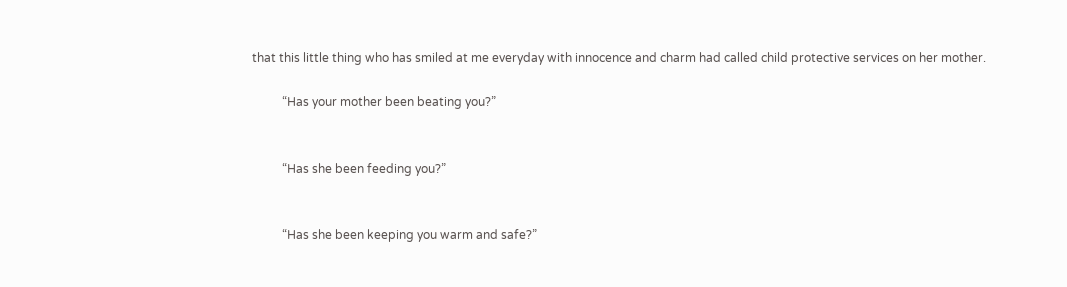that this little thing who has smiled at me everyday with innocence and charm had called child protective services on her mother.

          “Has your mother been beating you?”


          “Has she been feeding you?”


          “Has she been keeping you warm and safe?”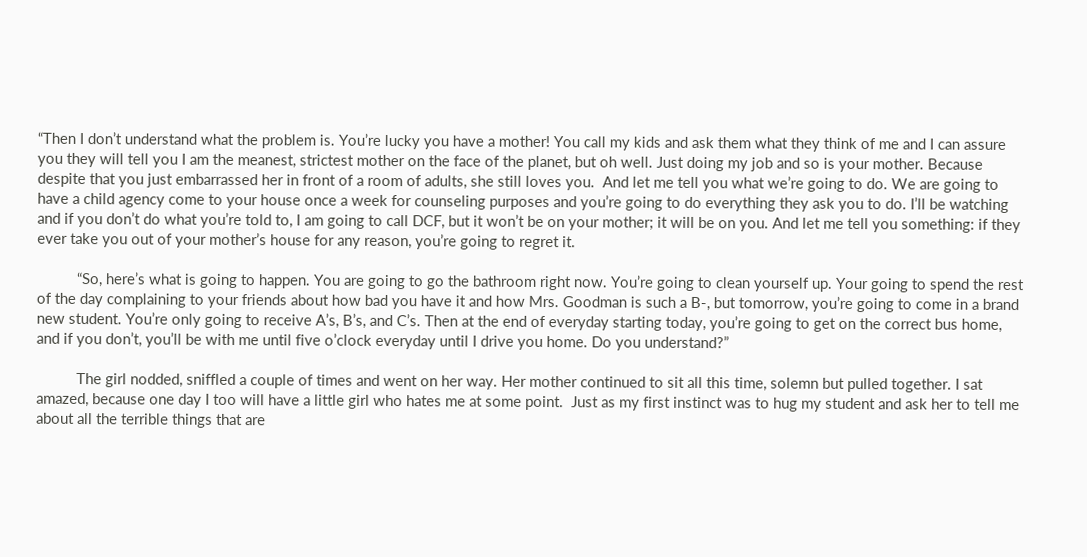“Then I don’t understand what the problem is. You’re lucky you have a mother! You call my kids and ask them what they think of me and I can assure you they will tell you I am the meanest, strictest mother on the face of the planet, but oh well. Just doing my job and so is your mother. Because despite that you just embarrassed her in front of a room of adults, she still loves you.  And let me tell you what we’re going to do. We are going to have a child agency come to your house once a week for counseling purposes and you’re going to do everything they ask you to do. I’ll be watching and if you don’t do what you’re told to, I am going to call DCF, but it won’t be on your mother; it will be on you. And let me tell you something: if they ever take you out of your mother’s house for any reason, you’re going to regret it.

          “So, here’s what is going to happen. You are going to go the bathroom right now. You’re going to clean yourself up. Your going to spend the rest of the day complaining to your friends about how bad you have it and how Mrs. Goodman is such a B-, but tomorrow, you’re going to come in a brand new student. You’re only going to receive A’s, B’s, and C’s. Then at the end of everyday starting today, you’re going to get on the correct bus home, and if you don’t, you’ll be with me until five o’clock everyday until I drive you home. Do you understand?”

          The girl nodded, sniffled a couple of times and went on her way. Her mother continued to sit all this time, solemn but pulled together. I sat amazed, because one day I too will have a little girl who hates me at some point.  Just as my first instinct was to hug my student and ask her to tell me about all the terrible things that are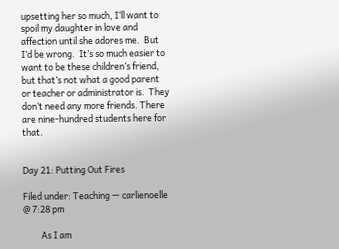upsetting her so much, I’ll want to spoil my daughter in love and affection until she adores me.  But I’d be wrong.  It’s so much easier to want to be these children’s friend, but that’s not what a good parent or teacher or administrator is.  They don’t need any more friends. There are nine-hundred students here for that.


Day 21: Putting Out Fires

Filed under: Teaching — carlienoelle @ 7:28 pm

         As I am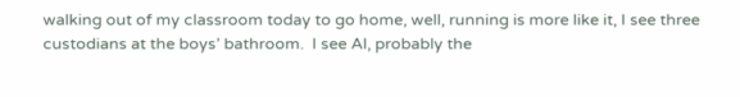walking out of my classroom today to go home, well, running is more like it, I see three custodians at the boys’ bathroom.  I see Al, probably the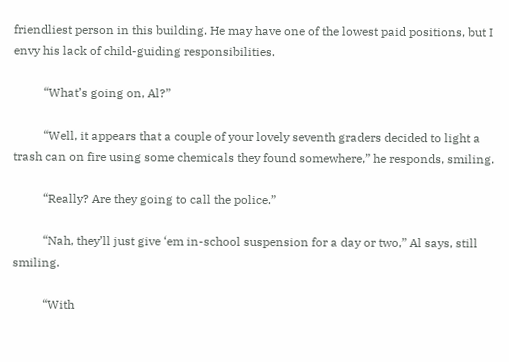friendliest person in this building. He may have one of the lowest paid positions, but I envy his lack of child-guiding responsibilities.

          “What’s going on, Al?”

          “Well, it appears that a couple of your lovely seventh graders decided to light a trash can on fire using some chemicals they found somewhere,” he responds, smiling.

          “Really? Are they going to call the police.”

          “Nah, they’ll just give ‘em in-school suspension for a day or two,” Al says, still smiling.

          “With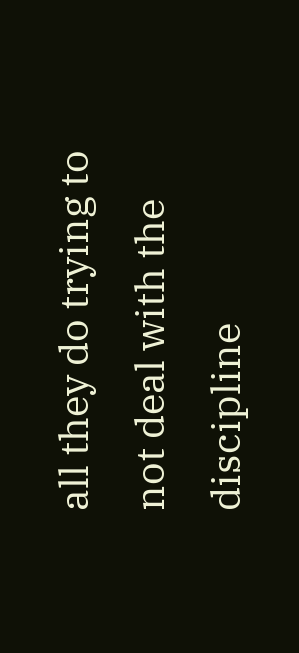all they do trying to not deal with the discipline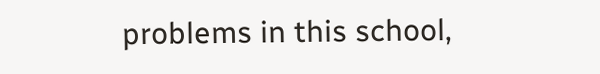problems in this school,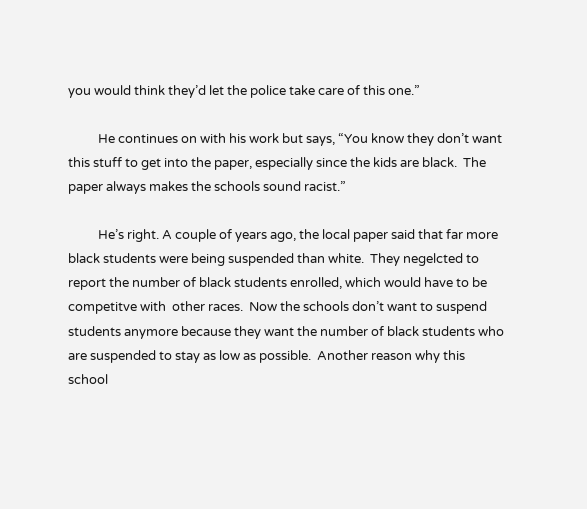you would think they’d let the police take care of this one.”

          He continues on with his work but says, “You know they don’t want this stuff to get into the paper, especially since the kids are black.  The paper always makes the schools sound racist.”

          He’s right. A couple of years ago, the local paper said that far more black students were being suspended than white.  They negelcted to report the number of black students enrolled, which would have to be competitve with  other races.  Now the schools don’t want to suspend students anymore because they want the number of black students who are suspended to stay as low as possible.  Another reason why this school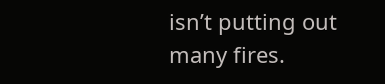isn’t putting out many fires.